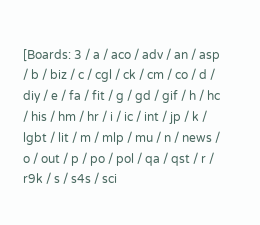[Boards: 3 / a / aco / adv / an / asp / b / biz / c / cgl / ck / cm / co / d / diy / e / fa / fit / g / gd / gif / h / hc / his / hm / hr / i / ic / int / jp / k / lgbt / lit / m / mlp / mu / n / news / o / out / p / po / pol / qa / qst / r / r9k / s / s4s / sci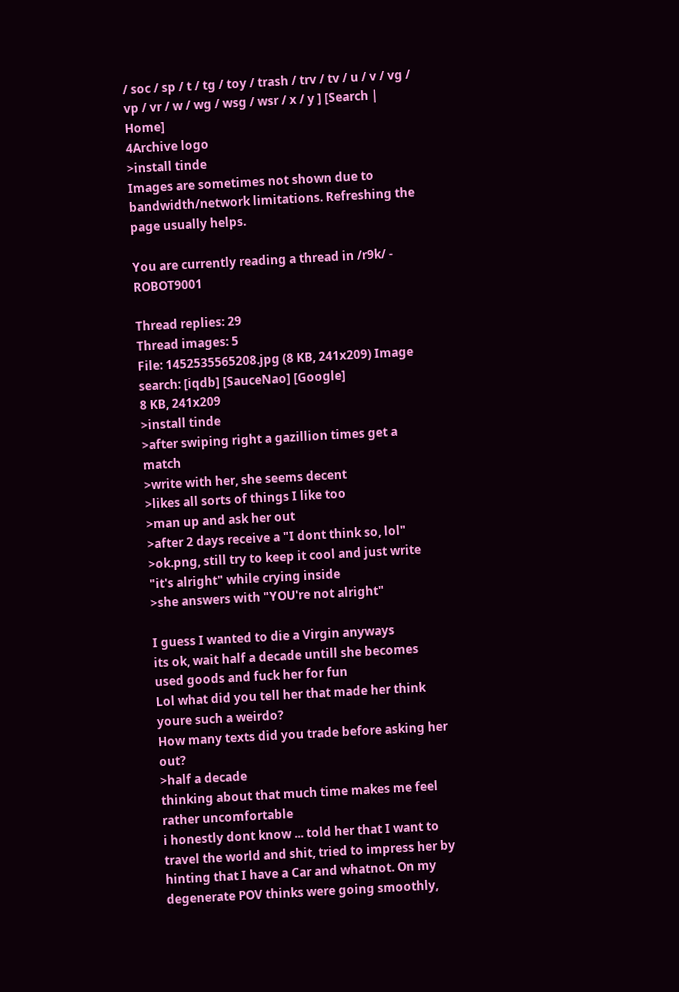/ soc / sp / t / tg / toy / trash / trv / tv / u / v / vg / vp / vr / w / wg / wsg / wsr / x / y ] [Search | Home]
4Archive logo
>install tinde
Images are sometimes not shown due to bandwidth/network limitations. Refreshing the page usually helps.

You are currently reading a thread in /r9k/ - ROBOT9001

Thread replies: 29
Thread images: 5
File: 1452535565208.jpg (8 KB, 241x209) Image search: [iqdb] [SauceNao] [Google]
8 KB, 241x209
>install tinde
>after swiping right a gazillion times get a match
>write with her, she seems decent
>likes all sorts of things I like too
>man up and ask her out
>after 2 days receive a "I dont think so, lol"
>ok.png, still try to keep it cool and just write "it's alright" while crying inside
>she answers with "YOU're not alright"

I guess I wanted to die a Virgin anyways
its ok, wait half a decade untill she becomes used goods and fuck her for fun
Lol what did you tell her that made her think youre such a weirdo?
How many texts did you trade before asking her out?
>half a decade
thinking about that much time makes me feel rather uncomfortable
i honestly dont know ... told her that I want to travel the world and shit, tried to impress her by hinting that I have a Car and whatnot. On my degenerate POV thinks were going smoothly,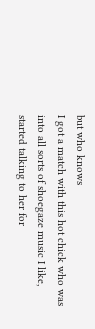but who knows
I got a match with this hot chick who was into all sorts of shoegaze music I like, started talking to her for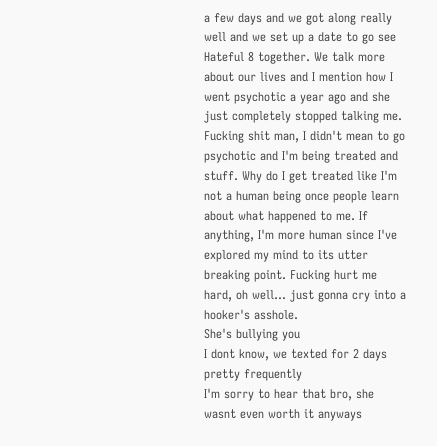a few days and we got along really well and we set up a date to go see Hateful 8 together. We talk more about our lives and I mention how I went psychotic a year ago and she just completely stopped talking me. Fucking shit man, I didn't mean to go psychotic and I'm being treated and stuff. Why do I get treated like I'm not a human being once people learn about what happened to me. If anything, I'm more human since I've explored my mind to its utter breaking point. Fucking hurt me hard, oh well... just gonna cry into a hooker's asshole.
She's bullying you
I dont know, we texted for 2 days pretty frequently
I'm sorry to hear that bro, she wasnt even worth it anyways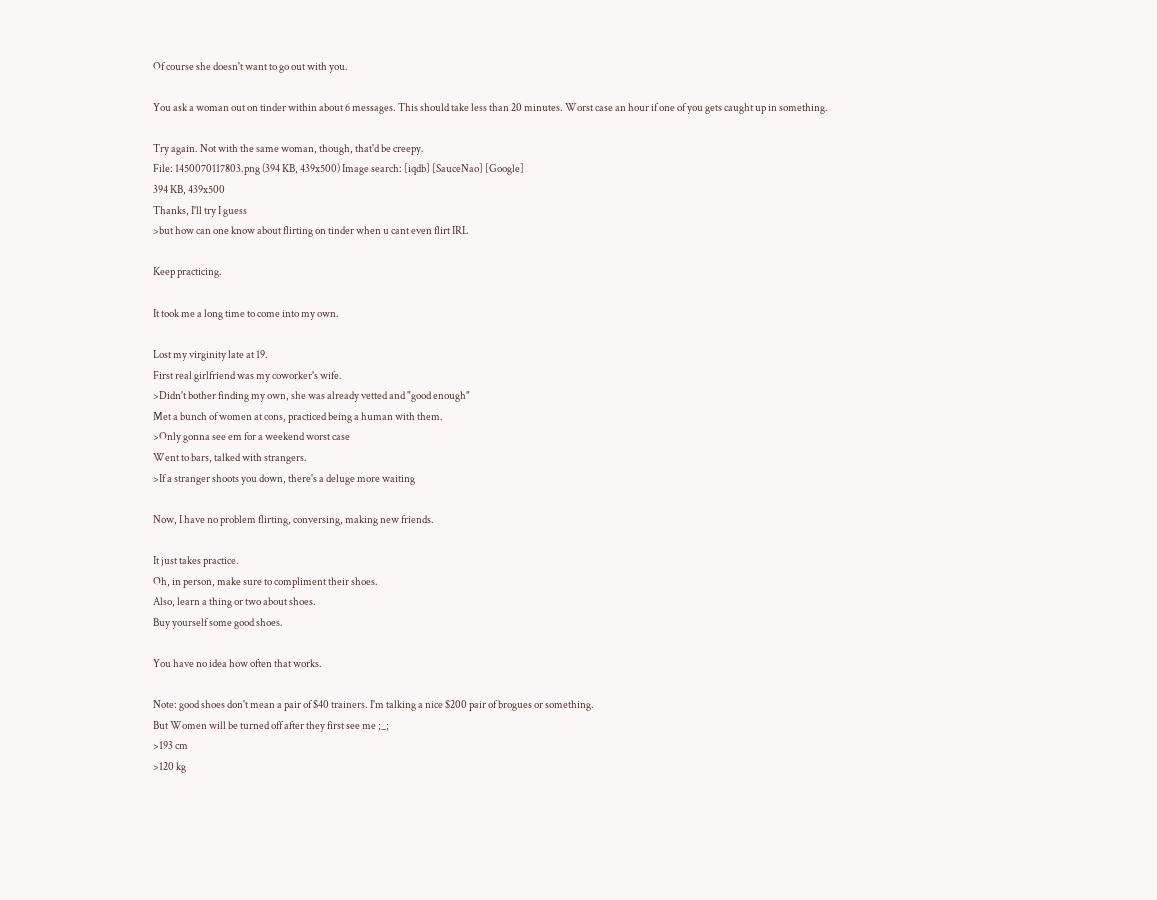Of course she doesn't want to go out with you.

You ask a woman out on tinder within about 6 messages. This should take less than 20 minutes. Worst case an hour if one of you gets caught up in something.

Try again. Not with the same woman, though, that'd be creepy.
File: 1450070117803.png (394 KB, 439x500) Image search: [iqdb] [SauceNao] [Google]
394 KB, 439x500
Thanks, I'll try I guess
>but how can one know about flirting on tinder when u cant even flirt IRL

Keep practicing.

It took me a long time to come into my own.

Lost my virginity late at 19.
First real girlfriend was my coworker's wife.
>Didn't bother finding my own, she was already vetted and "good enough"
Met a bunch of women at cons, practiced being a human with them.
>Only gonna see em for a weekend worst case
Went to bars, talked with strangers.
>If a stranger shoots you down, there's a deluge more waiting

Now, I have no problem flirting, conversing, making new friends.

It just takes practice.
Oh, in person, make sure to compliment their shoes.
Also, learn a thing or two about shoes.
Buy yourself some good shoes.

You have no idea how often that works.

Note: good shoes don't mean a pair of $40 trainers. I'm talking a nice $200 pair of brogues or something.
But Women will be turned off after they first see me ;_;
>193 cm
>120 kg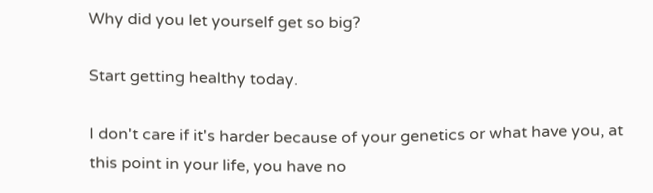Why did you let yourself get so big?

Start getting healthy today.

I don't care if it's harder because of your genetics or what have you, at this point in your life, you have no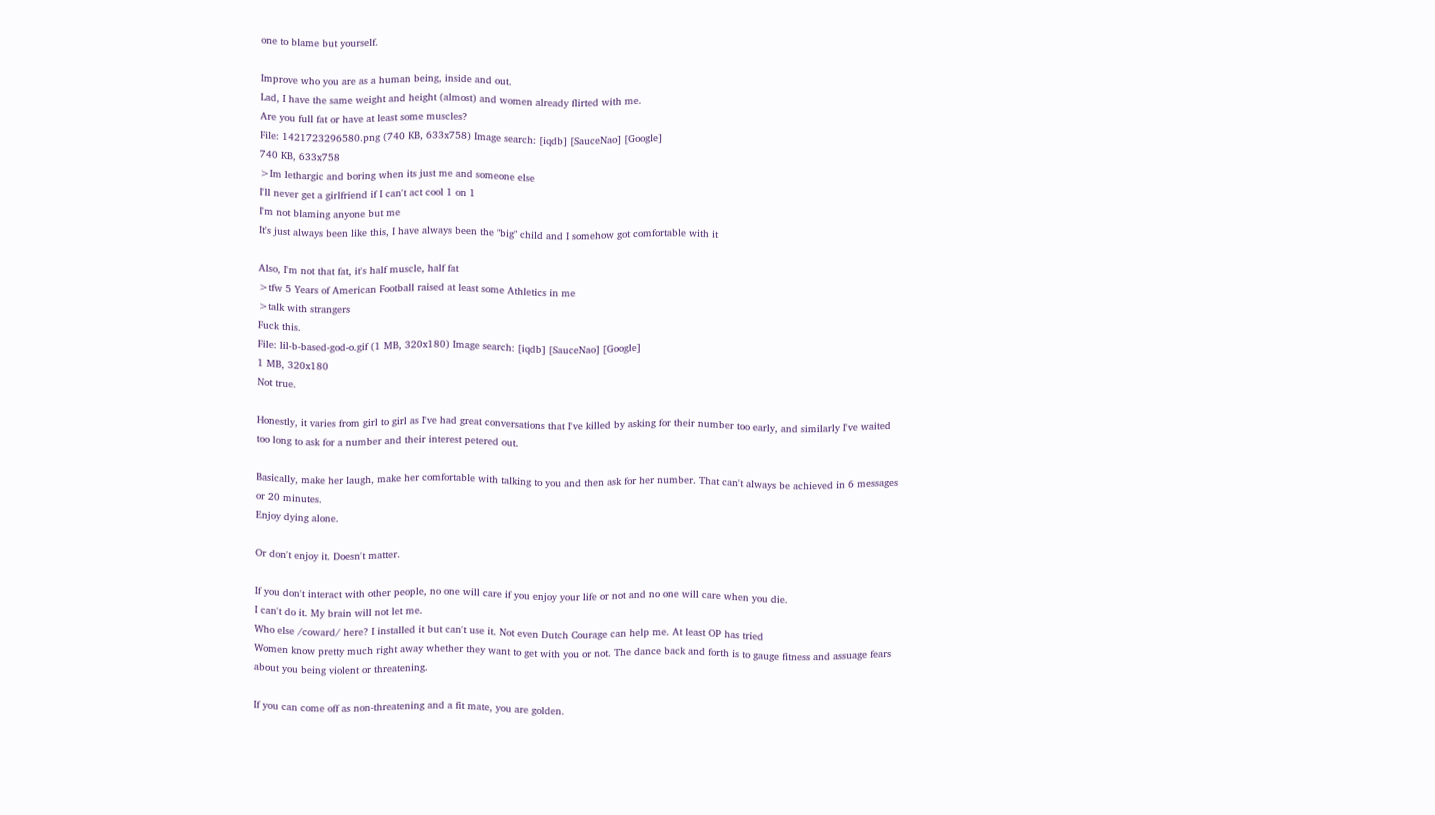one to blame but yourself.

Improve who you are as a human being, inside and out.
Lad, I have the same weight and height (almost) and women already flirted with me.
Are you full fat or have at least some muscles?
File: 1421723296580.png (740 KB, 633x758) Image search: [iqdb] [SauceNao] [Google]
740 KB, 633x758
>Im lethargic and boring when its just me and someone else
I'll never get a girlfriend if I can't act cool 1 on 1
I'm not blaming anyone but me
It's just always been like this, I have always been the "big" child and I somehow got comfortable with it

Also, I'm not that fat, it's half muscle, half fat
>tfw 5 Years of American Football raised at least some Athletics in me
>talk with strangers
Fuck this.
File: lil-b-based-god-o.gif (1 MB, 320x180) Image search: [iqdb] [SauceNao] [Google]
1 MB, 320x180
Not true.

Honestly, it varies from girl to girl as I've had great conversations that I've killed by asking for their number too early, and similarly I've waited too long to ask for a number and their interest petered out.

Basically, make her laugh, make her comfortable with talking to you and then ask for her number. That can't always be achieved in 6 messages or 20 minutes.
Enjoy dying alone.

Or don't enjoy it. Doesn't matter.

If you don't interact with other people, no one will care if you enjoy your life or not and no one will care when you die.
I can't do it. My brain will not let me.
Who else /coward/ here? I installed it but can't use it. Not even Dutch Courage can help me. At least OP has tried
Women know pretty much right away whether they want to get with you or not. The dance back and forth is to gauge fitness and assuage fears about you being violent or threatening.

If you can come off as non-threatening and a fit mate, you are golden.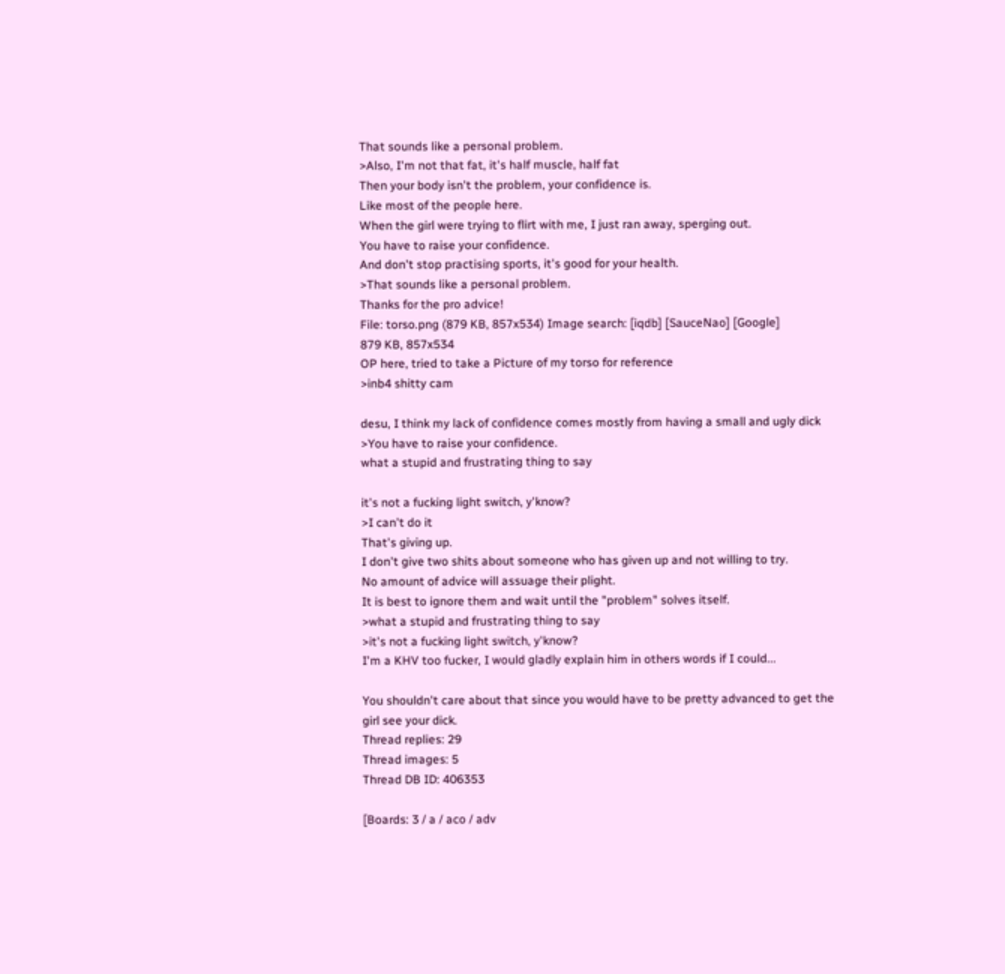That sounds like a personal problem.
>Also, I'm not that fat, it's half muscle, half fat
Then your body isn't the problem, your confidence is.
Like most of the people here.
When the girl were trying to flirt with me, I just ran away, sperging out.
You have to raise your confidence.
And don't stop practising sports, it's good for your health.
>That sounds like a personal problem.
Thanks for the pro advice!
File: torso.png (879 KB, 857x534) Image search: [iqdb] [SauceNao] [Google]
879 KB, 857x534
OP here, tried to take a Picture of my torso for reference
>inb4 shitty cam

desu, I think my lack of confidence comes mostly from having a small and ugly dick
>You have to raise your confidence.
what a stupid and frustrating thing to say

it's not a fucking light switch, y'know?
>I can't do it
That's giving up.
I don't give two shits about someone who has given up and not willing to try.
No amount of advice will assuage their plight.
It is best to ignore them and wait until the "problem" solves itself.
>what a stupid and frustrating thing to say
>it's not a fucking light switch, y'know?
I'm a KHV too fucker, I would gladly explain him in others words if I could...

You shouldn't care about that since you would have to be pretty advanced to get the girl see your dick.
Thread replies: 29
Thread images: 5
Thread DB ID: 406353

[Boards: 3 / a / aco / adv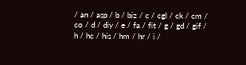/ an / asp / b / biz / c / cgl / ck / cm / co / d / diy / e / fa / fit / g / gd / gif / h / hc / his / hm / hr / i /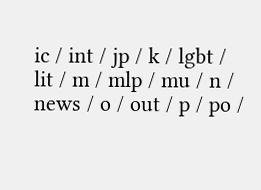ic / int / jp / k / lgbt / lit / m / mlp / mu / n / news / o / out / p / po /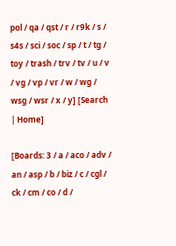pol / qa / qst / r / r9k / s / s4s / sci / soc / sp / t / tg / toy / trash / trv / tv / u / v / vg / vp / vr / w / wg / wsg / wsr / x / y] [Search | Home]

[Boards: 3 / a / aco / adv / an / asp / b / biz / c / cgl / ck / cm / co / d /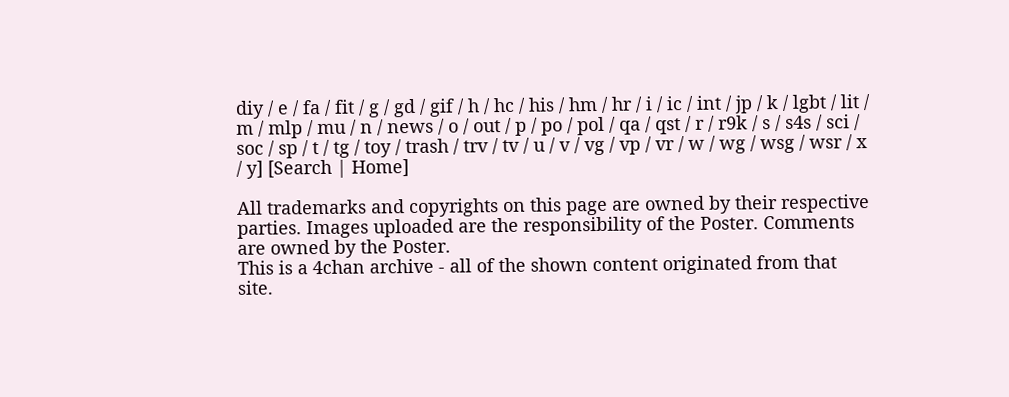diy / e / fa / fit / g / gd / gif / h / hc / his / hm / hr / i / ic / int / jp / k / lgbt / lit / m / mlp / mu / n / news / o / out / p / po / pol / qa / qst / r / r9k / s / s4s / sci / soc / sp / t / tg / toy / trash / trv / tv / u / v / vg / vp / vr / w / wg / wsg / wsr / x / y] [Search | Home]

All trademarks and copyrights on this page are owned by their respective parties. Images uploaded are the responsibility of the Poster. Comments are owned by the Poster.
This is a 4chan archive - all of the shown content originated from that site.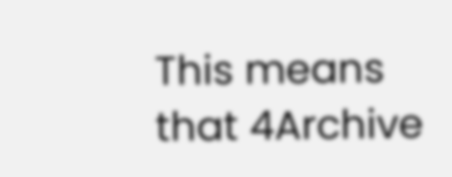This means that 4Archive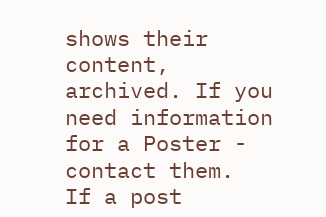shows their content, archived. If you need information for a Poster - contact them.
If a post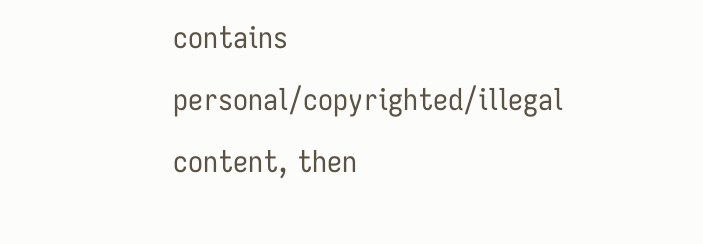contains personal/copyrighted/illegal content, then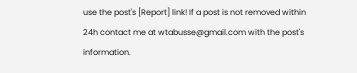use the post's [Report] link! If a post is not removed within 24h contact me at wtabusse@gmail.com with the post's information.